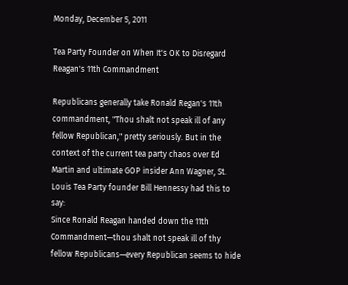Monday, December 5, 2011

Tea Party Founder on When It's OK to Disregard Reagan's 11th Commandment

Republicans generally take Ronald Regan's 11th commandment, "Thou shalt not speak ill of any fellow Republican," pretty seriously. But in the context of the current tea party chaos over Ed Martin and ultimate GOP insider Ann Wagner, St. Louis Tea Party founder Bill Hennessy had this to say:
Since Ronald Reagan handed down the 11th Commandment—thou shalt not speak ill of thy fellow Republicans—every Republican seems to hide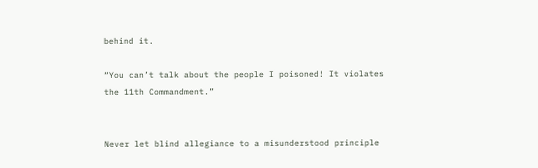behind it.

“You can’t talk about the people I poisoned! It violates the 11th Commandment.”


Never let blind allegiance to a misunderstood principle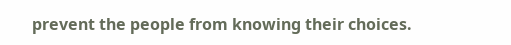prevent the people from knowing their choices.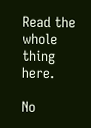Read the whole thing here.

No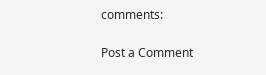comments:

Post a Comment